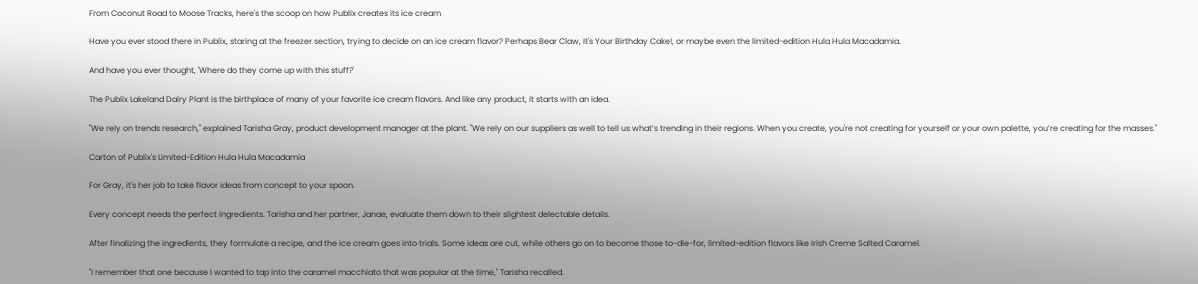From Coconut Road to Moose Tracks, here's the scoop on how Publix creates its ice cream

Have you ever stood there in Publix, staring at the freezer section, trying to decide on an ice cream flavor? Perhaps Bear Claw, It's Your Birthday Cake!, or maybe even the limited-edition Hula Hula Macadamia.

And have you ever thought, 'Where do they come up with this stuff?'

The Publix Lakeland Dairy Plant is the birthplace of many of your favorite ice cream flavors. And like any product, it starts with an idea.

"We rely on trends research," explained Tarisha Gray, product development manager at the plant. "We rely on our suppliers as well to tell us what’s trending in their regions. When you create, you're not creating for yourself or your own palette, you’re creating for the masses."

Carton of Publix's Limited-Edition Hula Hula Macadamia

For Gray, it's her job to take flavor ideas from concept to your spoon.

Every concept needs the perfect ingredients. Tarisha and her partner, Janae, evaluate them down to their slightest delectable details.

After finalizing the ingredients, they formulate a recipe, and the ice cream goes into trials. Some ideas are cut, while others go on to become those to-die-for, limited-edition flavors like Irish Creme Salted Caramel.

"I remember that one because I wanted to tap into the caramel macchiato that was popular at the time," Tarisha recalled.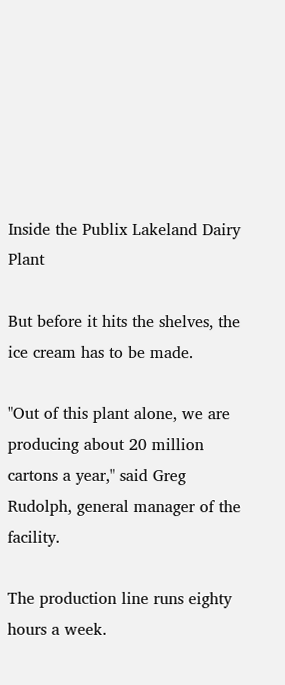Inside the Publix Lakeland Dairy Plant

But before it hits the shelves, the ice cream has to be made.

"Out of this plant alone, we are producing about 20 million cartons a year," said Greg Rudolph, general manager of the facility.

The production line runs eighty hours a week.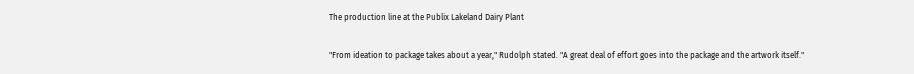The production line at the Publix Lakeland Dairy Plant

"From ideation to package takes about a year," Rudolph stated. "A great deal of effort goes into the package and the artwork itself."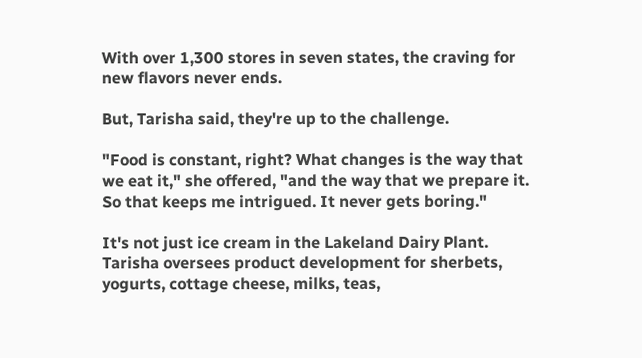With over 1,300 stores in seven states, the craving for new flavors never ends.

But, Tarisha said, they're up to the challenge.

"Food is constant, right? What changes is the way that we eat it," she offered, "and the way that we prepare it. So that keeps me intrigued. It never gets boring."

It's not just ice cream in the Lakeland Dairy Plant. Tarisha oversees product development for sherbets, yogurts, cottage cheese, milks, teas,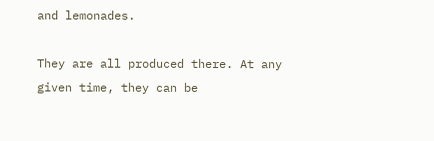and lemonades.

They are all produced there. At any given time, they can be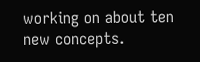working on about ten new concepts.